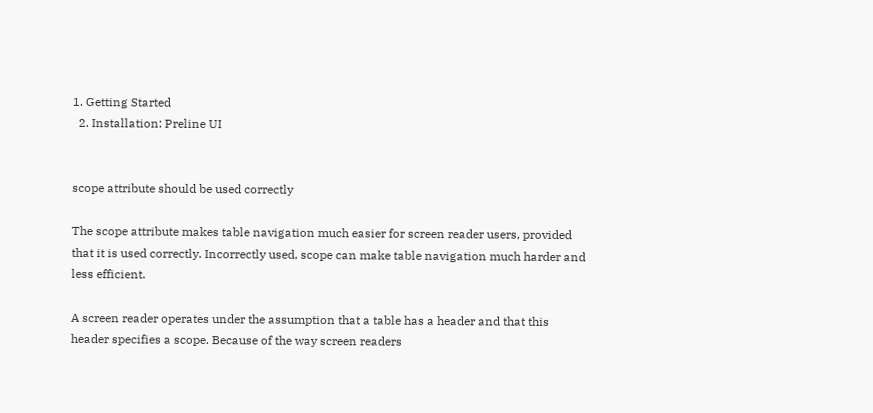1. Getting Started
  2. Installation: Preline UI


scope attribute should be used correctly

The scope attribute makes table navigation much easier for screen reader users, provided that it is used correctly. Incorrectly used, scope can make table navigation much harder and less efficient.

A screen reader operates under the assumption that a table has a header and that this header specifies a scope. Because of the way screen readers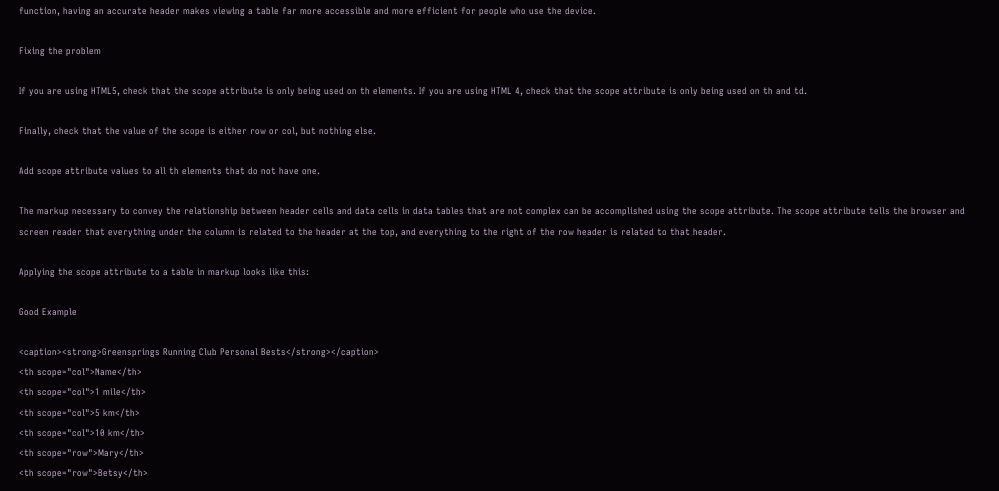function, having an accurate header makes viewing a table far more accessible and more efficient for people who use the device.

Fixing the problem

If you are using HTML5, check that the scope attribute is only being used on th elements. If you are using HTML 4, check that the scope attribute is only being used on th and td.

Finally, check that the value of the scope is either row or col, but nothing else.

Add scope attribute values to all th elements that do not have one.

The markup necessary to convey the relationship between header cells and data cells in data tables that are not complex can be accomplished using the scope attribute. The scope attribute tells the browser and screen reader that everything under the column is related to the header at the top, and everything to the right of the row header is related to that header.

Applying the scope attribute to a table in markup looks like this:

Good Example

<caption><strong>Greensprings Running Club Personal Bests</strong></caption>
<th scope="col">Name</th>
<th scope="col">1 mile</th>
<th scope="col">5 km</th>
<th scope="col">10 km</th>
<th scope="row">Mary</th>
<th scope="row">Betsy</th>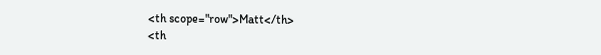<th scope="row">Matt</th>
<th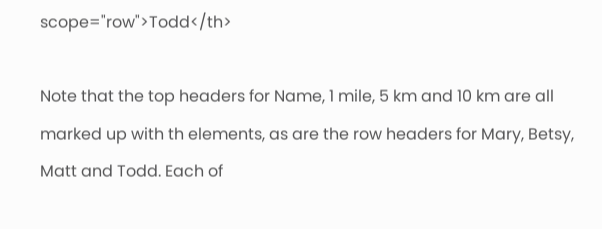scope="row">Todd</th>

Note that the top headers for Name, 1 mile, 5 km and 10 km are all marked up with th elements, as are the row headers for Mary, Betsy, Matt and Todd. Each of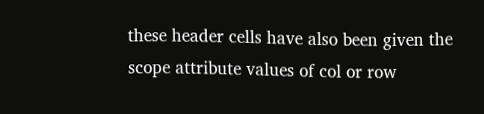these header cells have also been given the scope attribute values of col or row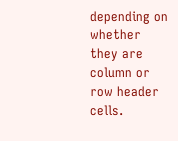depending on whether they are column or row header cells.